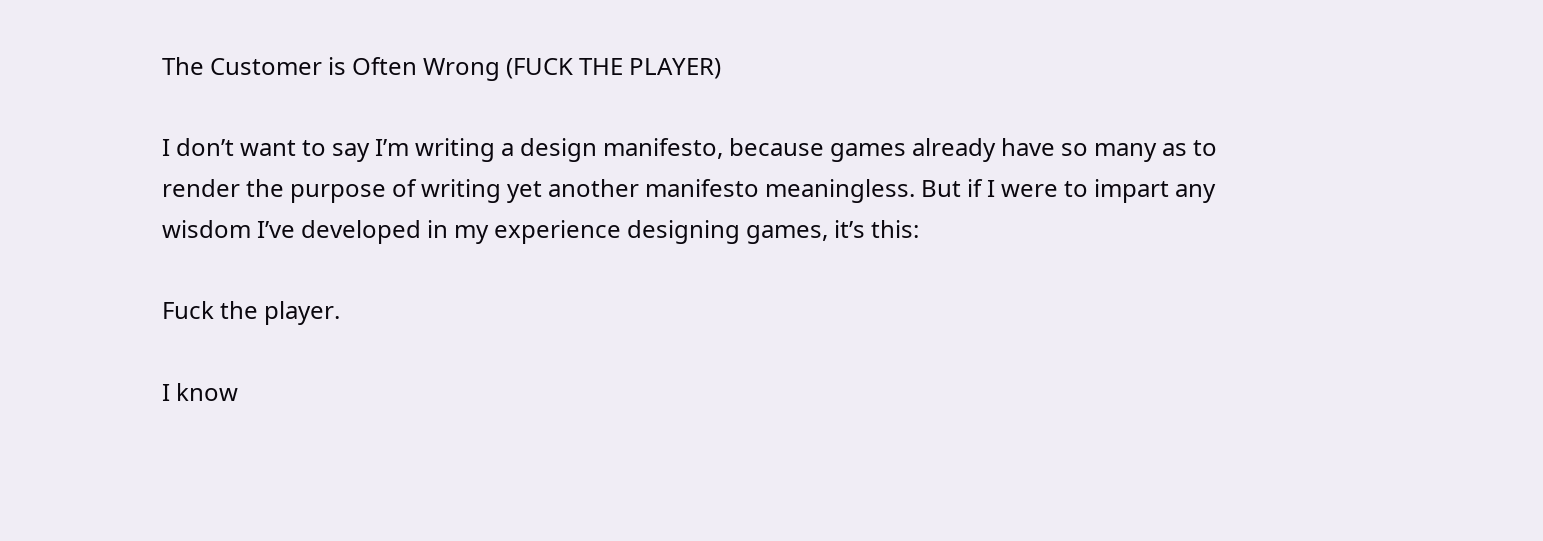The Customer is Often Wrong (FUCK THE PLAYER)

I don’t want to say I’m writing a design manifesto, because games already have so many as to render the purpose of writing yet another manifesto meaningless. But if I were to impart any wisdom I’ve developed in my experience designing games, it’s this:

Fuck the player.

I know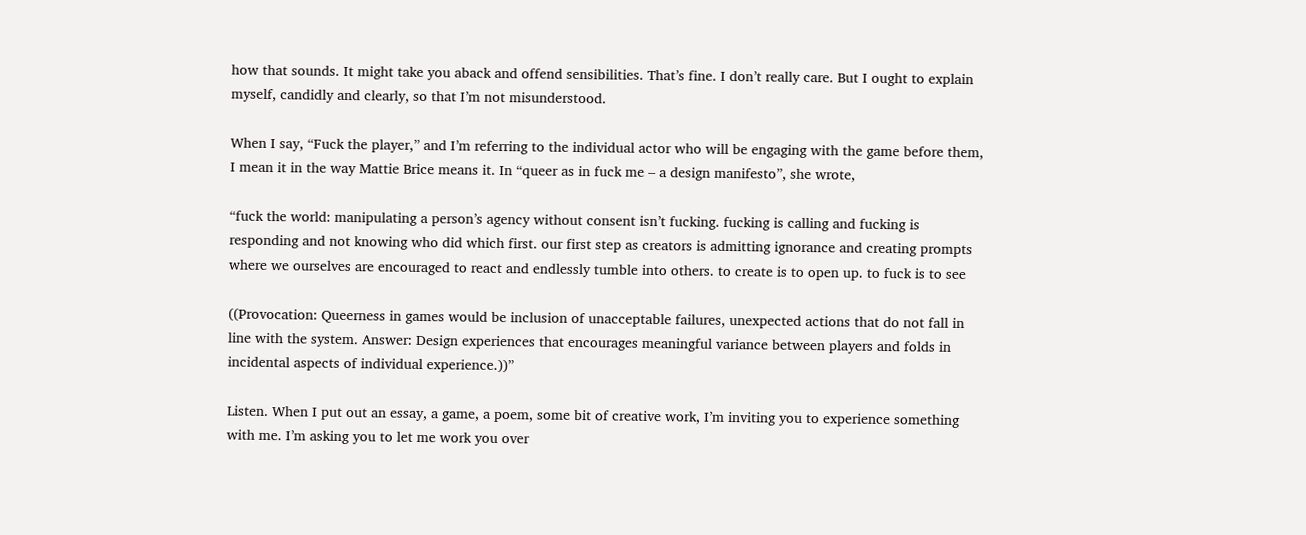how that sounds. It might take you aback and offend sensibilities. That’s fine. I don’t really care. But I ought to explain myself, candidly and clearly, so that I’m not misunderstood.

When I say, “Fuck the player,” and I’m referring to the individual actor who will be engaging with the game before them, I mean it in the way Mattie Brice means it. In “queer as in fuck me – a design manifesto”, she wrote,

“fuck the world: manipulating a person’s agency without consent isn’t fucking. fucking is calling and fucking is responding and not knowing who did which first. our first step as creators is admitting ignorance and creating prompts where we ourselves are encouraged to react and endlessly tumble into others. to create is to open up. to fuck is to see

((Provocation: Queerness in games would be inclusion of unacceptable failures, unexpected actions that do not fall in line with the system. Answer: Design experiences that encourages meaningful variance between players and folds in incidental aspects of individual experience.))”

Listen. When I put out an essay, a game, a poem, some bit of creative work, I’m inviting you to experience something with me. I’m asking you to let me work you over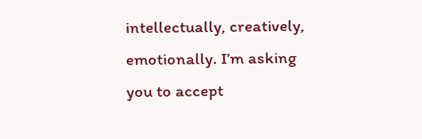intellectually, creatively, emotionally. I’m asking you to accept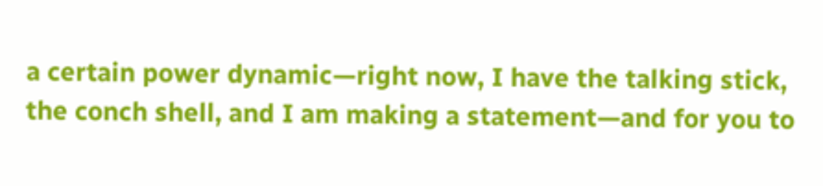a certain power dynamic—right now, I have the talking stick, the conch shell, and I am making a statement—and for you to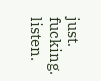just. fucking. listen.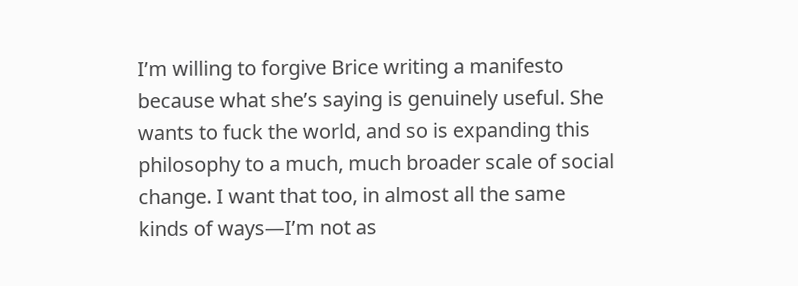I’m willing to forgive Brice writing a manifesto because what she’s saying is genuinely useful. She wants to fuck the world, and so is expanding this philosophy to a much, much broader scale of social change. I want that too, in almost all the same kinds of ways—I’m not as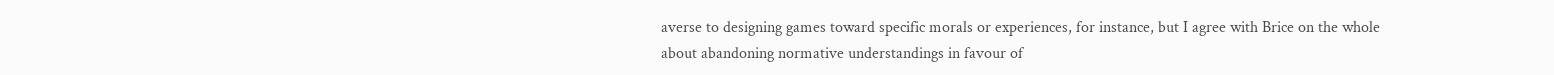averse to designing games toward specific morals or experiences, for instance, but I agree with Brice on the whole about abandoning normative understandings in favour of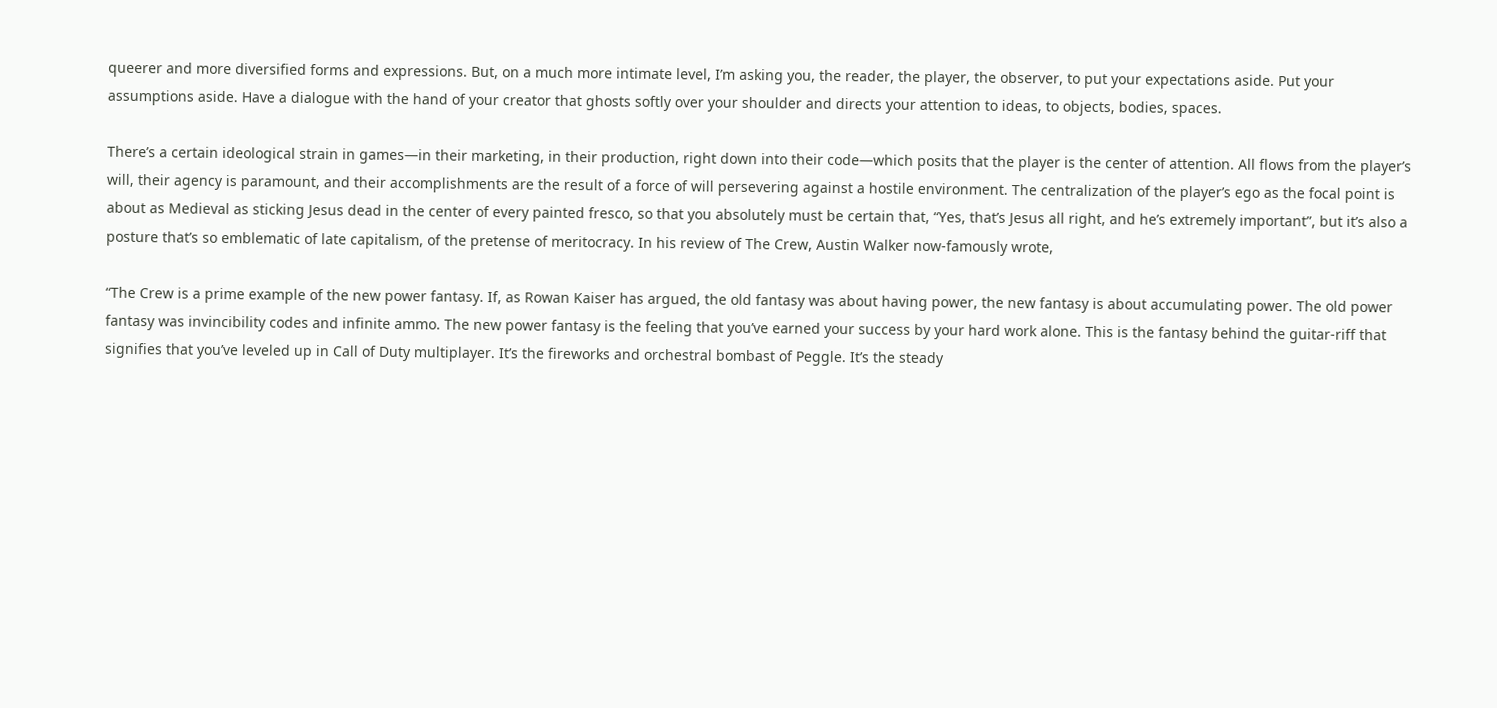queerer and more diversified forms and expressions. But, on a much more intimate level, I’m asking you, the reader, the player, the observer, to put your expectations aside. Put your assumptions aside. Have a dialogue with the hand of your creator that ghosts softly over your shoulder and directs your attention to ideas, to objects, bodies, spaces.

There’s a certain ideological strain in games—in their marketing, in their production, right down into their code—which posits that the player is the center of attention. All flows from the player’s will, their agency is paramount, and their accomplishments are the result of a force of will persevering against a hostile environment. The centralization of the player’s ego as the focal point is about as Medieval as sticking Jesus dead in the center of every painted fresco, so that you absolutely must be certain that, “Yes, that’s Jesus all right, and he’s extremely important”, but it’s also a posture that’s so emblematic of late capitalism, of the pretense of meritocracy. In his review of The Crew, Austin Walker now-famously wrote,

“The Crew is a prime example of the new power fantasy. If, as Rowan Kaiser has argued, the old fantasy was about having power, the new fantasy is about accumulating power. The old power fantasy was invincibility codes and infinite ammo. The new power fantasy is the feeling that you’ve earned your success by your hard work alone. This is the fantasy behind the guitar-riff that signifies that you’ve leveled up in Call of Duty multiplayer. It’s the fireworks and orchestral bombast of Peggle. It’s the steady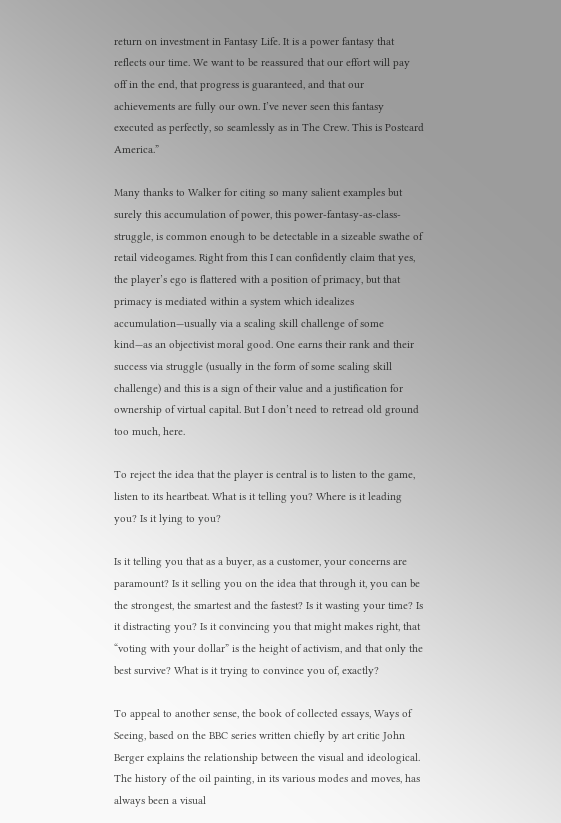return on investment in Fantasy Life. It is a power fantasy that reflects our time. We want to be reassured that our effort will pay off in the end, that progress is guaranteed, and that our achievements are fully our own. I’ve never seen this fantasy executed as perfectly, so seamlessly as in The Crew. This is Postcard America.”

Many thanks to Walker for citing so many salient examples but surely this accumulation of power, this power-fantasy-as-class-struggle, is common enough to be detectable in a sizeable swathe of retail videogames. Right from this I can confidently claim that yes, the player’s ego is flattered with a position of primacy, but that primacy is mediated within a system which idealizes accumulation—usually via a scaling skill challenge of some kind—as an objectivist moral good. One earns their rank and their success via struggle (usually in the form of some scaling skill challenge) and this is a sign of their value and a justification for ownership of virtual capital. But I don’t need to retread old ground too much, here.

To reject the idea that the player is central is to listen to the game, listen to its heartbeat. What is it telling you? Where is it leading you? Is it lying to you?

Is it telling you that as a buyer, as a customer, your concerns are paramount? Is it selling you on the idea that through it, you can be the strongest, the smartest and the fastest? Is it wasting your time? Is it distracting you? Is it convincing you that might makes right, that “voting with your dollar” is the height of activism, and that only the best survive? What is it trying to convince you of, exactly?

To appeal to another sense, the book of collected essays, Ways of Seeing, based on the BBC series written chiefly by art critic John Berger explains the relationship between the visual and ideological. The history of the oil painting, in its various modes and moves, has always been a visual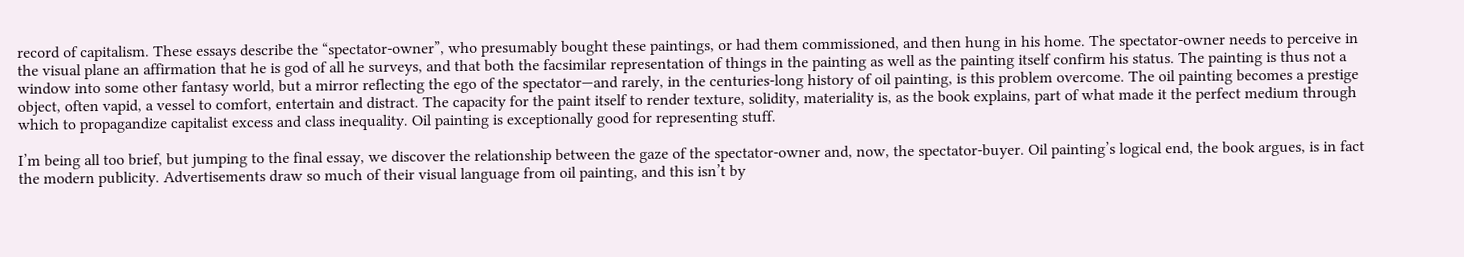record of capitalism. These essays describe the “spectator-owner”, who presumably bought these paintings, or had them commissioned, and then hung in his home. The spectator-owner needs to perceive in the visual plane an affirmation that he is god of all he surveys, and that both the facsimilar representation of things in the painting as well as the painting itself confirm his status. The painting is thus not a window into some other fantasy world, but a mirror reflecting the ego of the spectator—and rarely, in the centuries-long history of oil painting, is this problem overcome. The oil painting becomes a prestige object, often vapid, a vessel to comfort, entertain and distract. The capacity for the paint itself to render texture, solidity, materiality is, as the book explains, part of what made it the perfect medium through which to propagandize capitalist excess and class inequality. Oil painting is exceptionally good for representing stuff.

I’m being all too brief, but jumping to the final essay, we discover the relationship between the gaze of the spectator-owner and, now, the spectator-buyer. Oil painting’s logical end, the book argues, is in fact the modern publicity. Advertisements draw so much of their visual language from oil painting, and this isn’t by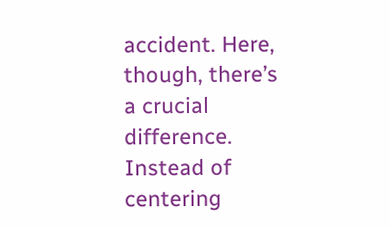accident. Here, though, there’s a crucial difference. Instead of centering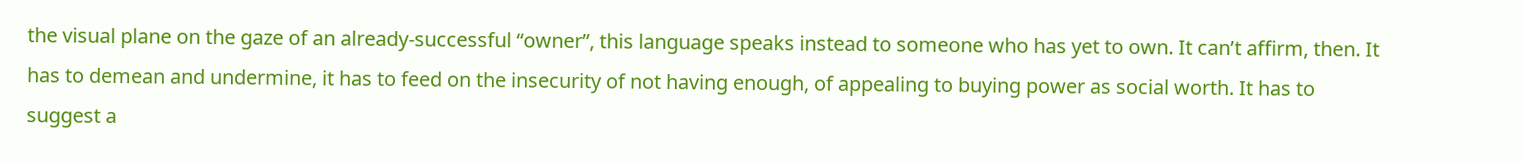the visual plane on the gaze of an already-successful “owner”, this language speaks instead to someone who has yet to own. It can’t affirm, then. It has to demean and undermine, it has to feed on the insecurity of not having enough, of appealing to buying power as social worth. It has to suggest a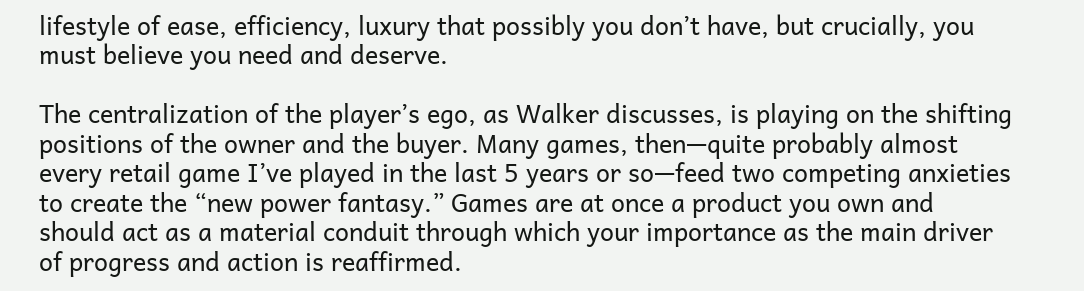lifestyle of ease, efficiency, luxury that possibly you don’t have, but crucially, you must believe you need and deserve.

The centralization of the player’s ego, as Walker discusses, is playing on the shifting positions of the owner and the buyer. Many games, then—quite probably almost every retail game I’ve played in the last 5 years or so—feed two competing anxieties to create the “new power fantasy.” Games are at once a product you own and should act as a material conduit through which your importance as the main driver of progress and action is reaffirmed.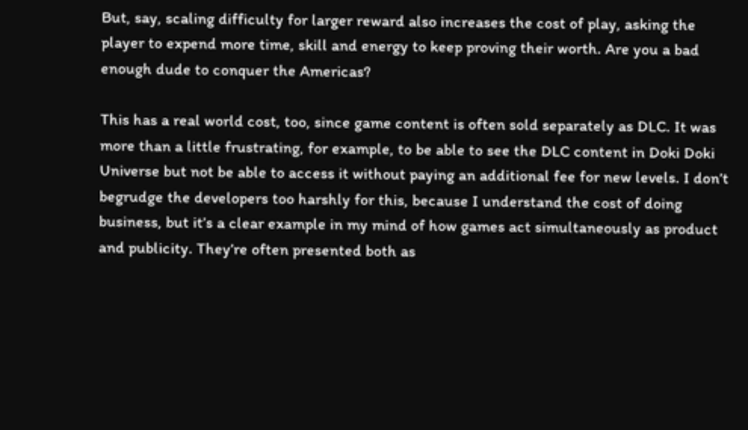But, say, scaling difficulty for larger reward also increases the cost of play, asking the player to expend more time, skill and energy to keep proving their worth. Are you a bad enough dude to conquer the Americas?

This has a real world cost, too, since game content is often sold separately as DLC. It was more than a little frustrating, for example, to be able to see the DLC content in Doki Doki Universe but not be able to access it without paying an additional fee for new levels. I don’t begrudge the developers too harshly for this, because I understand the cost of doing business, but it’s a clear example in my mind of how games act simultaneously as product and publicity. They’re often presented both as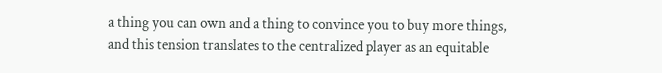a thing you can own and a thing to convince you to buy more things, and this tension translates to the centralized player as an equitable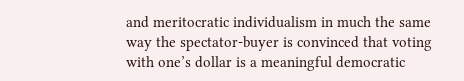and meritocratic individualism in much the same way the spectator-buyer is convinced that voting with one’s dollar is a meaningful democratic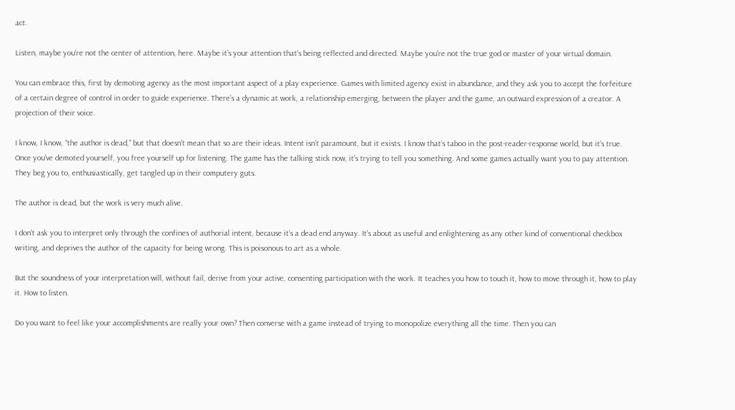act.

Listen, maybe you’re not the center of attention, here. Maybe it’s your attention that’s being reflected and directed. Maybe you’re not the true god or master of your virtual domain.

You can embrace this, first by demoting agency as the most important aspect of a play experience. Games with limited agency exist in abundance, and they ask you to accept the forfeiture of a certain degree of control in order to guide experience. There’s a dynamic at work, a relationship emerging, between the player and the game, an outward expression of a creator. A projection of their voice.

I know, I know, “the author is dead,” but that doesn’t mean that so are their ideas. Intent isn’t paramount, but it exists. I know that’s taboo in the post-reader-response world, but it’s true. Once you’ve demoted yourself, you free yourself up for listening. The game has the talking stick now, it’s trying to tell you something. And some games actually want you to pay attention. They beg you to, enthusiastically, get tangled up in their computery guts.

The author is dead, but the work is very much alive.

I don’t ask you to interpret only through the confines of authorial intent, because it’s a dead end anyway. It’s about as useful and enlightening as any other kind of conventional checkbox writing, and deprives the author of the capacity for being wrong. This is poisonous to art as a whole.

But the soundness of your interpretation will, without fail, derive from your active, consenting participation with the work. It teaches you how to touch it, how to move through it, how to play it. How to listen.

Do you want to feel like your accomplishments are really your own? Then converse with a game instead of trying to monopolize everything all the time. Then you can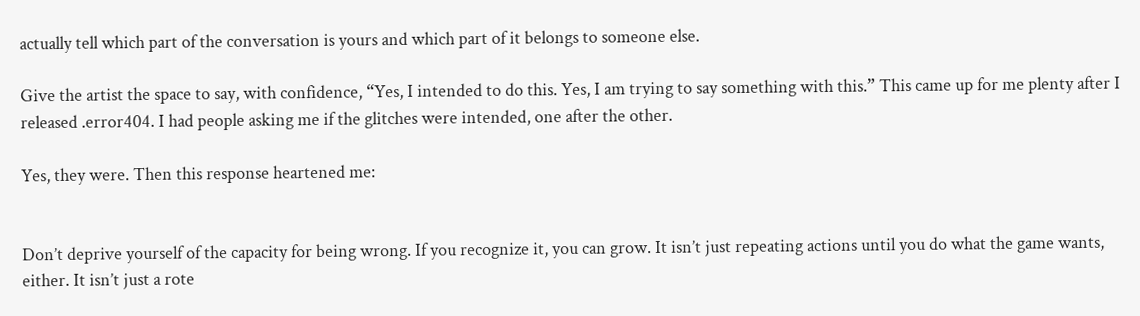actually tell which part of the conversation is yours and which part of it belongs to someone else.

Give the artist the space to say, with confidence, “Yes, I intended to do this. Yes, I am trying to say something with this.” This came up for me plenty after I released .error404. I had people asking me if the glitches were intended, one after the other.

Yes, they were. Then this response heartened me:


Don’t deprive yourself of the capacity for being wrong. If you recognize it, you can grow. It isn’t just repeating actions until you do what the game wants, either. It isn’t just a rote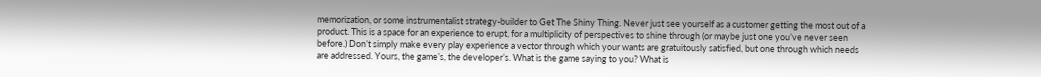memorization, or some instrumentalist strategy-builder to Get The Shiny Thing. Never just see yourself as a customer getting the most out of a product. This is a space for an experience to erupt, for a multiplicity of perspectives to shine through (or maybe just one you’ve never seen before.) Don’t simply make every play experience a vector through which your wants are gratuitously satisfied, but one through which needs are addressed. Yours, the game’s, the developer’s. What is the game saying to you? What is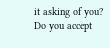it asking of you? Do you accept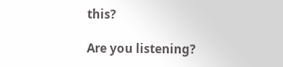this?

Are you listening?